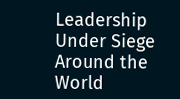Leadership Under Siege Around the World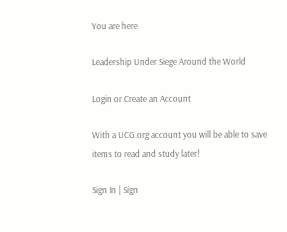You are here

Leadership Under Siege Around the World

Login or Create an Account

With a UCG.org account you will be able to save items to read and study later!

Sign In | Sign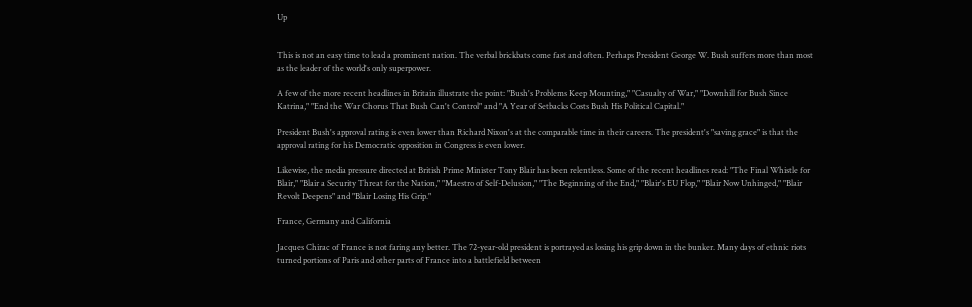Up


This is not an easy time to lead a prominent nation. The verbal brickbats come fast and often. Perhaps President George W. Bush suffers more than most as the leader of the world's only superpower.

A few of the more recent headlines in Britain illustrate the point: "Bush's Problems Keep Mounting," "Casualty of War," "Downhill for Bush Since Katrina," "End the War Chorus That Bush Can't Control" and "A Year of Setbacks Costs Bush His Political Capital."

President Bush's approval rating is even lower than Richard Nixon's at the comparable time in their careers. The president's "saving grace" is that the approval rating for his Democratic opposition in Congress is even lower.

Likewise, the media pressure directed at British Prime Minister Tony Blair has been relentless. Some of the recent headlines read: "The Final Whistle for Blair," "Blair a Security Threat for the Nation," "Maestro of Self-Delusion," "The Beginning of the End," "Blair's EU Flop," "Blair Now Unhinged," "Blair Revolt Deepens" and "Blair Losing His Grip."

France, Germany and California

Jacques Chirac of France is not faring any better. The 72-year-old president is portrayed as losing his grip down in the bunker. Many days of ethnic riots turned portions of Paris and other parts of France into a battlefield between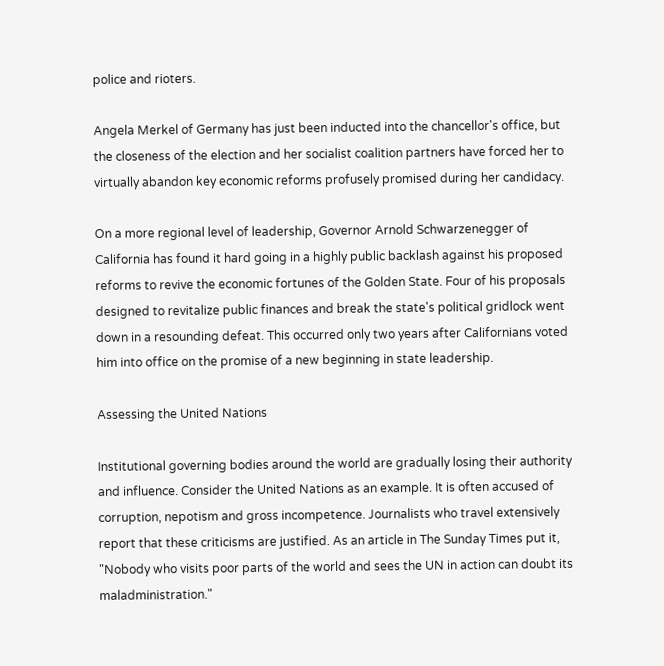police and rioters.

Angela Merkel of Germany has just been inducted into the chancellor's office, but the closeness of the election and her socialist coalition partners have forced her to virtually abandon key economic reforms profusely promised during her candidacy.

On a more regional level of leadership, Governor Arnold Schwarzenegger of California has found it hard going in a highly public backlash against his proposed reforms to revive the economic fortunes of the Golden State. Four of his proposals designed to revitalize public finances and break the state's political gridlock went down in a resounding defeat. This occurred only two years after Californians voted him into office on the promise of a new beginning in state leadership.

Assessing the United Nations

Institutional governing bodies around the world are gradually losing their authority and influence. Consider the United Nations as an example. It is often accused of corruption, nepotism and gross incompetence. Journalists who travel extensively report that these criticisms are justified. As an article in The Sunday Times put it, "Nobody who visits poor parts of the world and sees the UN in action can doubt its maladministration."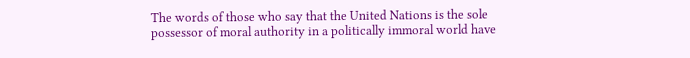The words of those who say that the United Nations is the sole possessor of moral authority in a politically immoral world have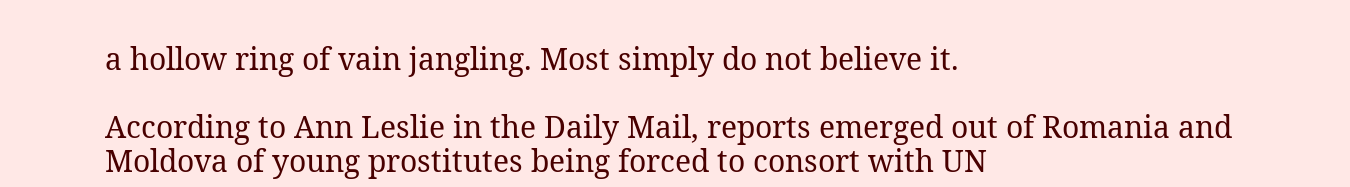a hollow ring of vain jangling. Most simply do not believe it.

According to Ann Leslie in the Daily Mail, reports emerged out of Romania and Moldova of young prostitutes being forced to consort with UN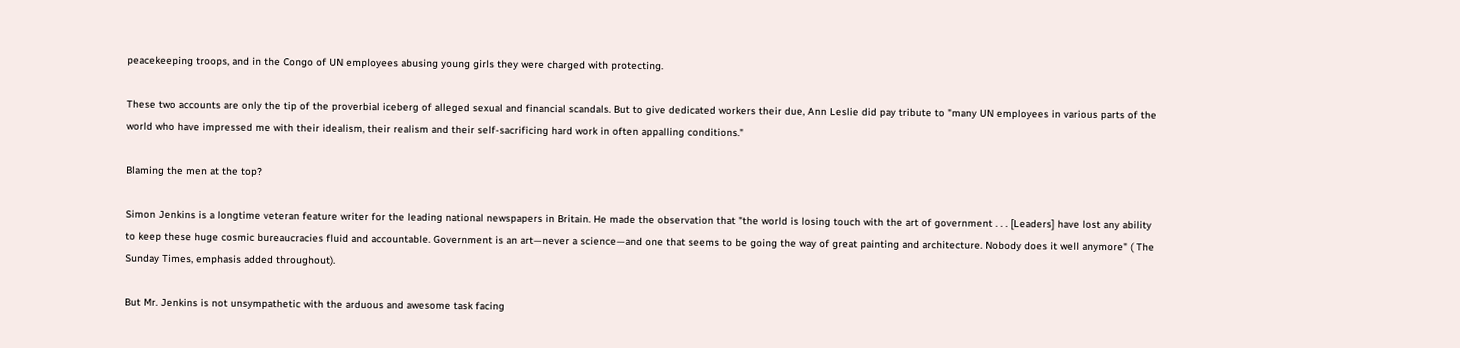peacekeeping troops, and in the Congo of UN employees abusing young girls they were charged with protecting.

These two accounts are only the tip of the proverbial iceberg of alleged sexual and financial scandals. But to give dedicated workers their due, Ann Leslie did pay tribute to "many UN employees in various parts of the world who have impressed me with their idealism, their realism and their self-sacrificing hard work in often appalling conditions."

Blaming the men at the top?

Simon Jenkins is a longtime veteran feature writer for the leading national newspapers in Britain. He made the observation that "the world is losing touch with the art of government . . . [Leaders] have lost any ability to keep these huge cosmic bureaucracies fluid and accountable. Government is an art—never a science—and one that seems to be going the way of great painting and architecture. Nobody does it well anymore" ( The Sunday Times, emphasis added throughout).

But Mr. Jenkins is not unsympathetic with the arduous and awesome task facing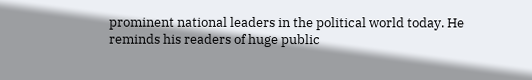prominent national leaders in the political world today. He reminds his readers of huge public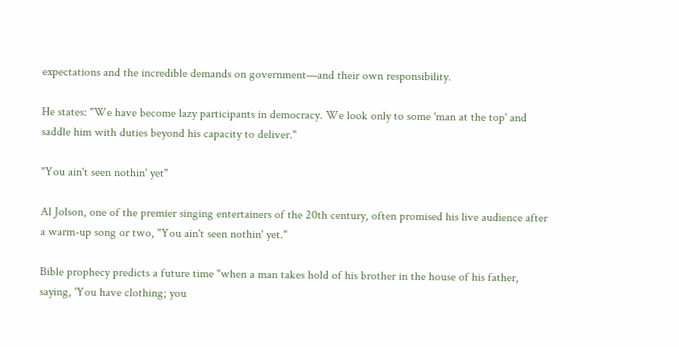expectations and the incredible demands on government—and their own responsibility.

He states: "We have become lazy participants in democracy. We look only to some 'man at the top' and saddle him with duties beyond his capacity to deliver."

"You ain't seen nothin' yet"

Al Jolson, one of the premier singing entertainers of the 20th century, often promised his live audience after a warm-up song or two, "You ain't seen nothin' yet."

Bible prophecy predicts a future time "when a man takes hold of his brother in the house of his father, saying, 'You have clothing; you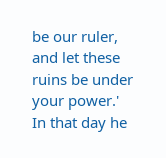be our ruler, and let these ruins be under your power.' In that day he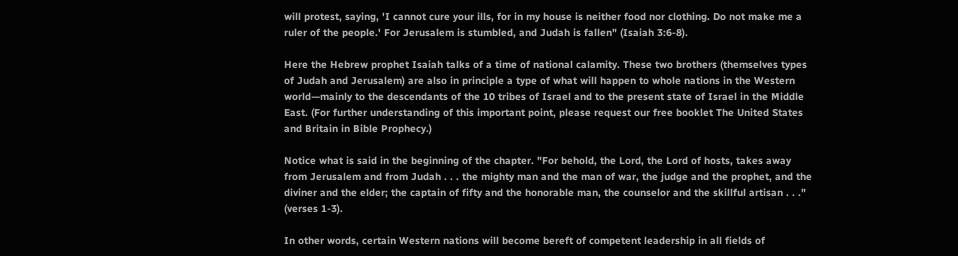will protest, saying, 'I cannot cure your ills, for in my house is neither food nor clothing. Do not make me a ruler of the people.' For Jerusalem is stumbled, and Judah is fallen" (Isaiah 3:6-8).

Here the Hebrew prophet Isaiah talks of a time of national calamity. These two brothers (themselves types of Judah and Jerusalem) are also in principle a type of what will happen to whole nations in the Western world—mainly to the descendants of the 10 tribes of Israel and to the present state of Israel in the Middle East. (For further understanding of this important point, please request our free booklet The United States and Britain in Bible Prophecy.)

Notice what is said in the beginning of the chapter. "For behold, the Lord, the Lord of hosts, takes away from Jerusalem and from Judah . . . the mighty man and the man of war, the judge and the prophet, and the diviner and the elder; the captain of fifty and the honorable man, the counselor and the skillful artisan . . ." (verses 1-3).

In other words, certain Western nations will become bereft of competent leadership in all fields of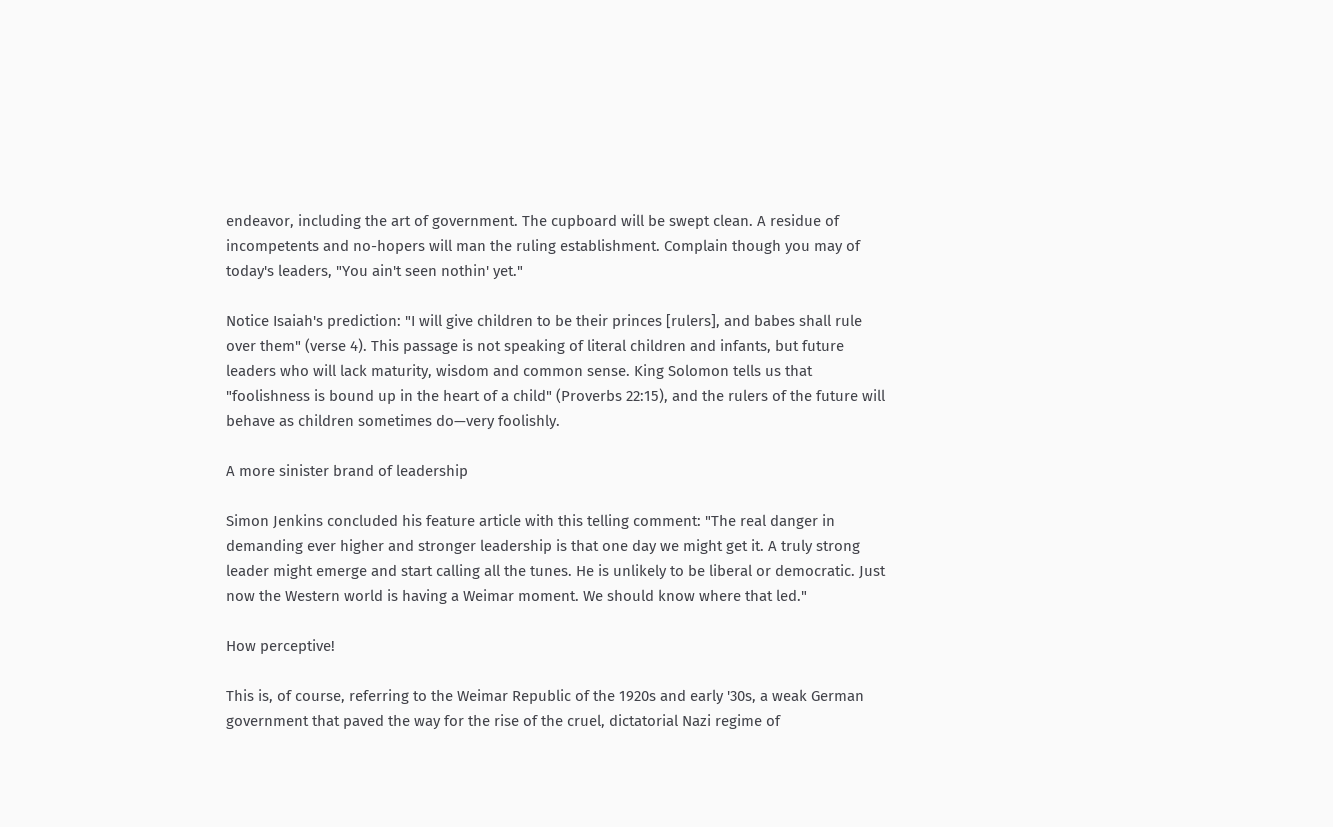endeavor, including the art of government. The cupboard will be swept clean. A residue of incompetents and no-hopers will man the ruling establishment. Complain though you may of today's leaders, "You ain't seen nothin' yet."

Notice Isaiah's prediction: "I will give children to be their princes [rulers], and babes shall rule over them" (verse 4). This passage is not speaking of literal children and infants, but future leaders who will lack maturity, wisdom and common sense. King Solomon tells us that "foolishness is bound up in the heart of a child" (Proverbs 22:15), and the rulers of the future will behave as children sometimes do—very foolishly.

A more sinister brand of leadership

Simon Jenkins concluded his feature article with this telling comment: "The real danger in demanding ever higher and stronger leadership is that one day we might get it. A truly strong leader might emerge and start calling all the tunes. He is unlikely to be liberal or democratic. Just now the Western world is having a Weimar moment. We should know where that led."

How perceptive!

This is, of course, referring to the Weimar Republic of the 1920s and early '30s, a weak German government that paved the way for the rise of the cruel, dictatorial Nazi regime of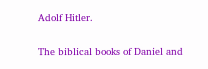Adolf Hitler.

The biblical books of Daniel and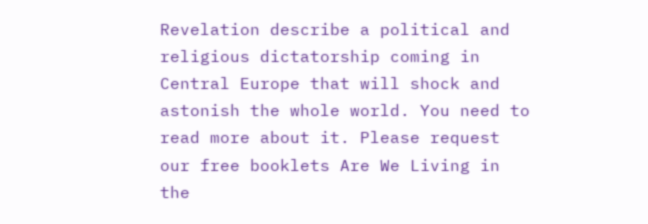Revelation describe a political and religious dictatorship coming in Central Europe that will shock and astonish the whole world. You need to read more about it. Please request our free booklets Are We Living in the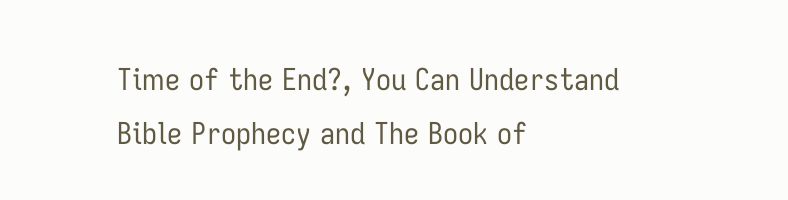Time of the End?, You Can Understand Bible Prophecy and The Book of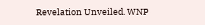Revelation Unveiled. WNP